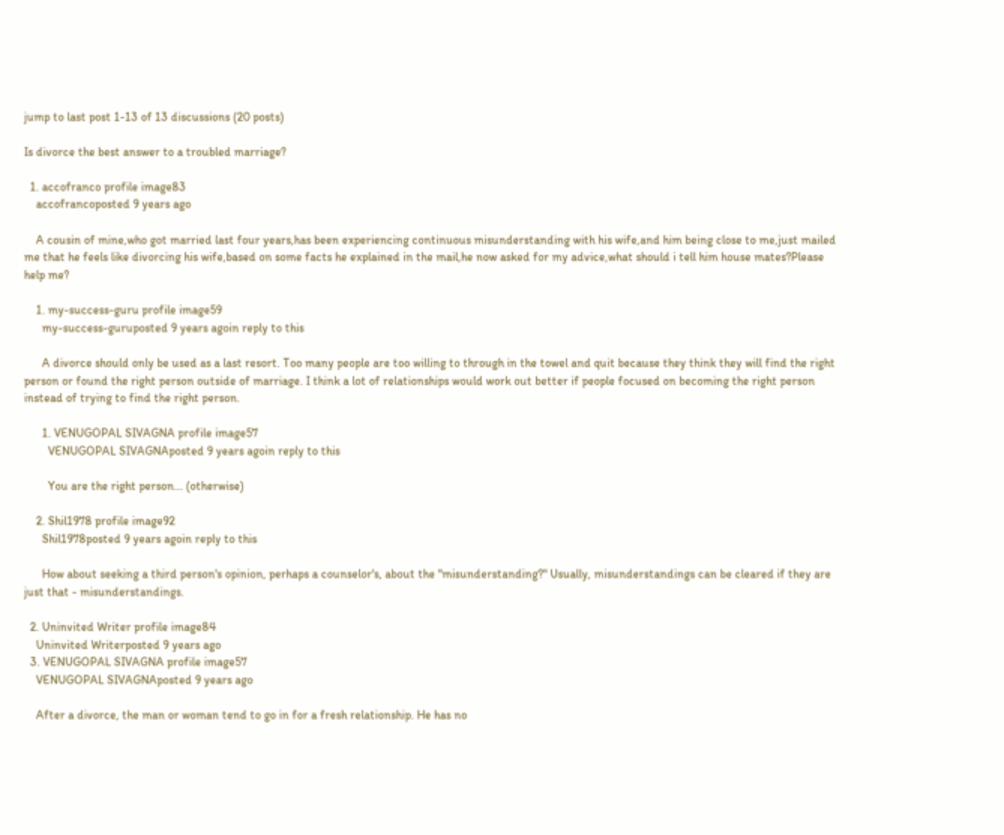jump to last post 1-13 of 13 discussions (20 posts)

Is divorce the best answer to a troubled marriage?

  1. accofranco profile image83
    accofrancoposted 9 years ago

    A cousin of mine,who got married last four years,has been experiencing continuous misunderstanding with his wife,and him being close to me,just mailed me that he feels like divorcing his wife,based on some facts he explained in the mail,he now asked for my advice,what should i tell him house mates?Please help me?

    1. my-success-guru profile image59
      my-success-guruposted 9 years agoin reply to this

      A divorce should only be used as a last resort. Too many people are too willing to through in the towel and quit because they think they will find the right person or found the right person outside of marriage. I think a lot of relationships would work out better if people focused on becoming the right person instead of trying to find the right person.

      1. VENUGOPAL SIVAGNA profile image57
        VENUGOPAL SIVAGNAposted 9 years agoin reply to this

        You are the right person... (otherwise)

    2. Shil1978 profile image92
      Shil1978posted 9 years agoin reply to this

      How about seeking a third person's opinion, perhaps a counselor's, about the "misunderstanding?" Usually, misunderstandings can be cleared if they are just that - misunderstandings.

  2. Uninvited Writer profile image84
    Uninvited Writerposted 9 years ago
  3. VENUGOPAL SIVAGNA profile image57
    VENUGOPAL SIVAGNAposted 9 years ago

    After a divorce, the man or woman tend to go in for a fresh relationship. He has no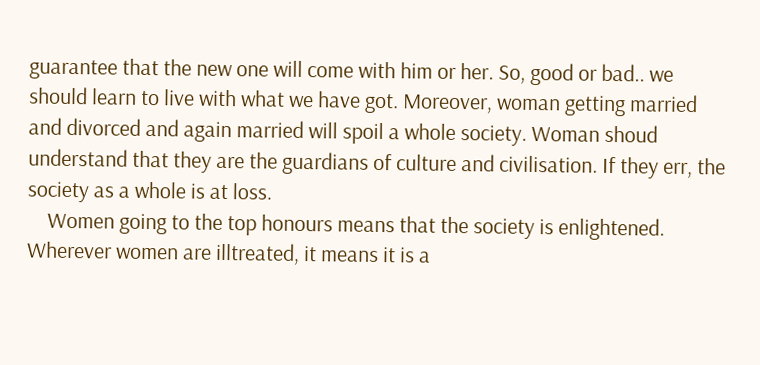guarantee that the new one will come with him or her. So, good or bad.. we should learn to live with what we have got. Moreover, woman getting married and divorced and again married will spoil a whole society. Woman shoud understand that they are the guardians of culture and civilisation. If they err, the society as a whole is at loss.
    Women going to the top honours means that the society is enlightened. Wherever women are illtreated, it means it is a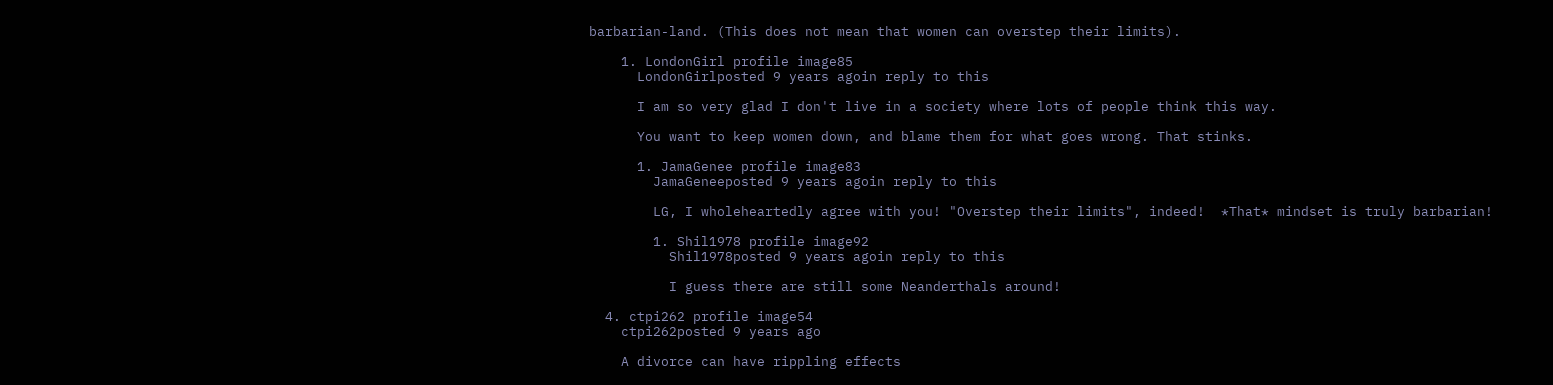barbarian-land. (This does not mean that women can overstep their limits).

    1. LondonGirl profile image85
      LondonGirlposted 9 years agoin reply to this

      I am so very glad I don't live in a society where lots of people think this way.

      You want to keep women down, and blame them for what goes wrong. That stinks.

      1. JamaGenee profile image83
        JamaGeneeposted 9 years agoin reply to this

        LG, I wholeheartedly agree with you! "Overstep their limits", indeed!  *That* mindset is truly barbarian!

        1. Shil1978 profile image92
          Shil1978posted 9 years agoin reply to this

          I guess there are still some Neanderthals around!

  4. ctpi262 profile image54
    ctpi262posted 9 years ago

    A divorce can have rippling effects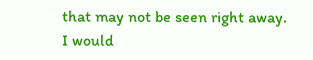that may not be seen right away. I would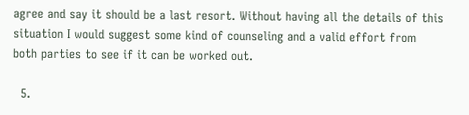agree and say it should be a last resort. Without having all the details of this situation I would suggest some kind of counseling and a valid effort from both parties to see if it can be worked out.

  5.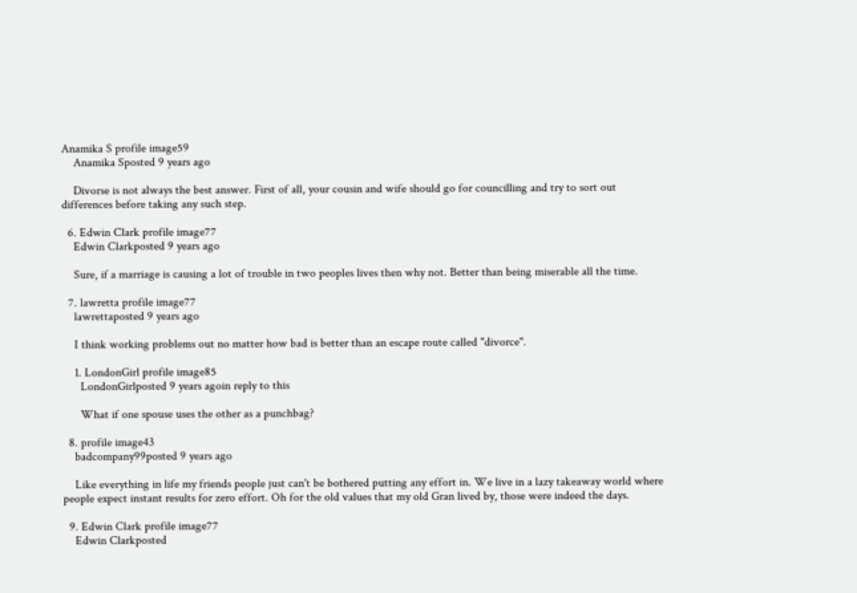Anamika S profile image59
    Anamika Sposted 9 years ago

    Divorse is not always the best answer. First of all, your cousin and wife should go for councilling and try to sort out differences before taking any such step.

  6. Edwin Clark profile image77
    Edwin Clarkposted 9 years ago

    Sure, if a marriage is causing a lot of trouble in two peoples lives then why not. Better than being miserable all the time.

  7. lawretta profile image77
    lawrettaposted 9 years ago

    I think working problems out no matter how bad is better than an escape route called "divorce".

    1. LondonGirl profile image85
      LondonGirlposted 9 years agoin reply to this

      What if one spouse uses the other as a punchbag?

  8. profile image43
    badcompany99posted 9 years ago

    Like everything in life my friends people just can't be bothered putting any effort in. We live in a lazy takeaway world where people expect instant results for zero effort. Oh for the old values that my old Gran lived by, those were indeed the days.

  9. Edwin Clark profile image77
    Edwin Clarkposted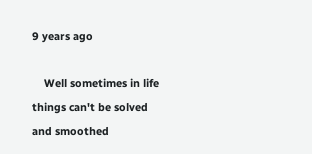9 years ago

    Well sometimes in life things can't be solved and smoothed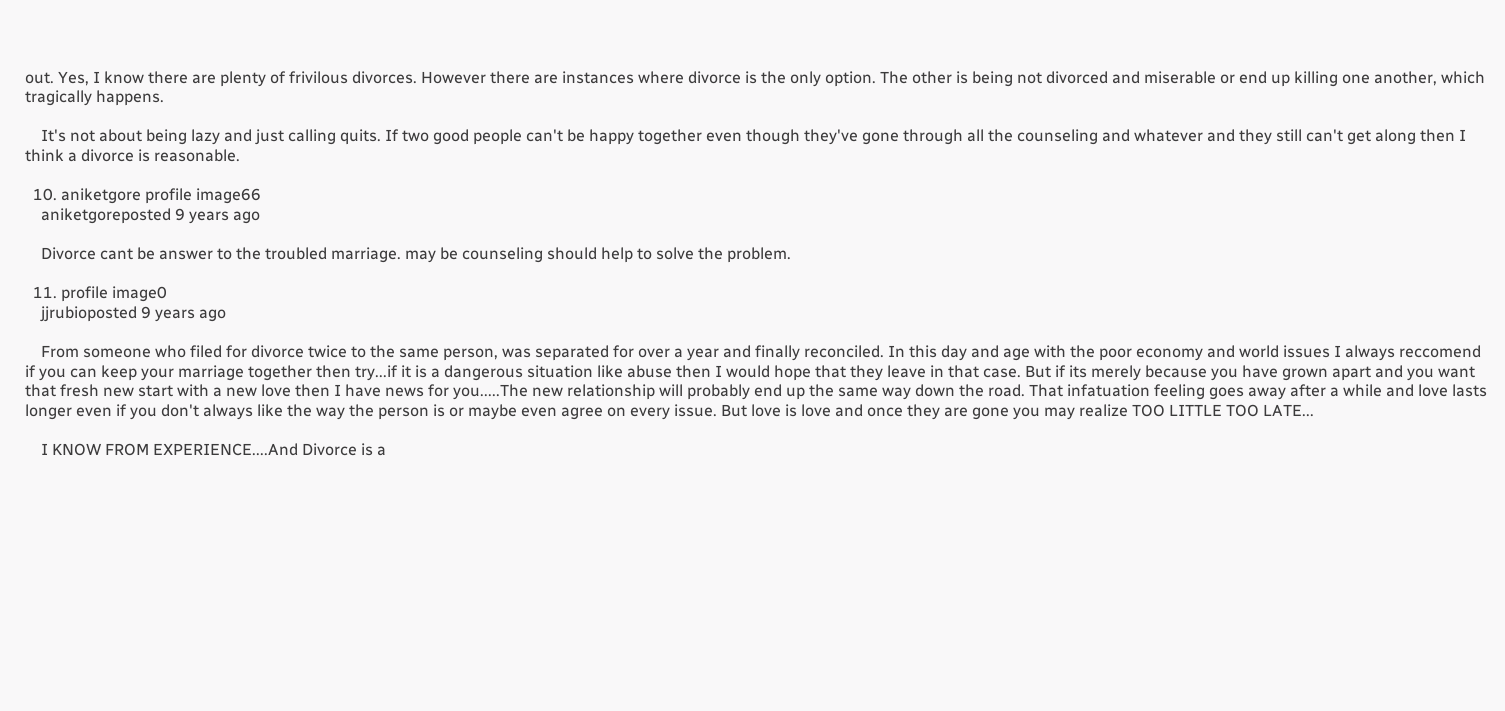out. Yes, I know there are plenty of frivilous divorces. However there are instances where divorce is the only option. The other is being not divorced and miserable or end up killing one another, which tragically happens.

    It's not about being lazy and just calling quits. If two good people can't be happy together even though they've gone through all the counseling and whatever and they still can't get along then I think a divorce is reasonable.

  10. aniketgore profile image66
    aniketgoreposted 9 years ago

    Divorce cant be answer to the troubled marriage. may be counseling should help to solve the problem.

  11. profile image0
    jjrubioposted 9 years ago

    From someone who filed for divorce twice to the same person, was separated for over a year and finally reconciled. In this day and age with the poor economy and world issues I always reccomend if you can keep your marriage together then try...if it is a dangerous situation like abuse then I would hope that they leave in that case. But if its merely because you have grown apart and you want that fresh new start with a new love then I have news for you.....The new relationship will probably end up the same way down the road. That infatuation feeling goes away after a while and love lasts longer even if you don't always like the way the person is or maybe even agree on every issue. But love is love and once they are gone you may realize TOO LITTLE TOO LATE...

    I KNOW FROM EXPERIENCE....And Divorce is a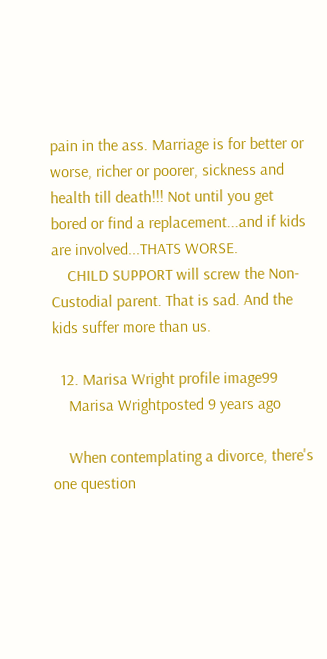pain in the ass. Marriage is for better or worse, richer or poorer, sickness and health till death!!! Not until you get bored or find a replacement...and if kids are involved...THATS WORSE.
    CHILD SUPPORT will screw the Non-Custodial parent. That is sad. And the kids suffer more than us.

  12. Marisa Wright profile image99
    Marisa Wrightposted 9 years ago

    When contemplating a divorce, there's one question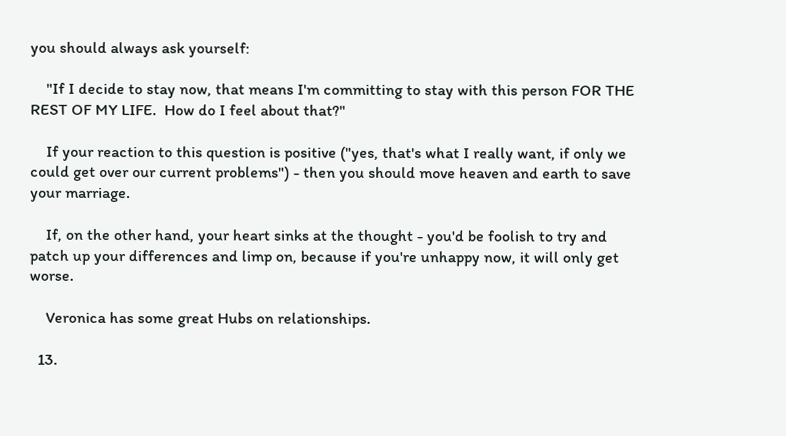you should always ask yourself:

    "If I decide to stay now, that means I'm committing to stay with this person FOR THE REST OF MY LIFE.  How do I feel about that?"

    If your reaction to this question is positive ("yes, that's what I really want, if only we could get over our current problems") - then you should move heaven and earth to save your marriage.

    If, on the other hand, your heart sinks at the thought - you'd be foolish to try and patch up your differences and limp on, because if you're unhappy now, it will only get worse.

    Veronica has some great Hubs on relationships.

  13.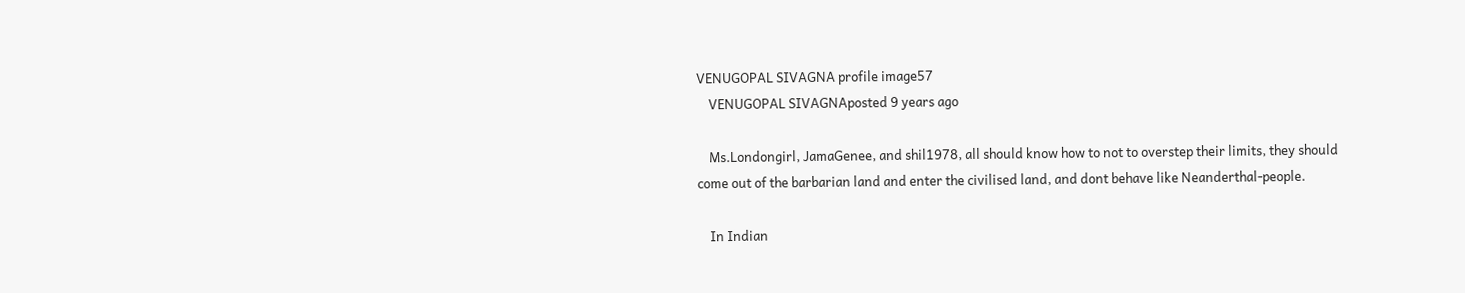VENUGOPAL SIVAGNA profile image57
    VENUGOPAL SIVAGNAposted 9 years ago

    Ms.Londongirl, JamaGenee, and shil1978, all should know how to not to overstep their limits, they should come out of the barbarian land and enter the civilised land, and dont behave like Neanderthal-people.

    In Indian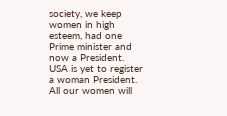society, we keep women in high esteem, had one Prime minister and now a President. USA is yet to register a woman President. All our women will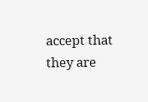accept that they are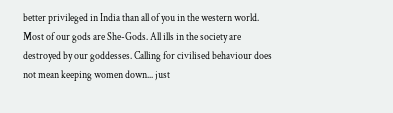better privileged in India than all of you in the western world. Most of our gods are She-Gods. All ills in the society are destroyed by our goddesses. Calling for civilised behaviour does not mean keeping women down... just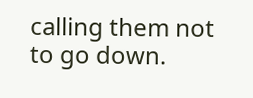calling them not to go down.